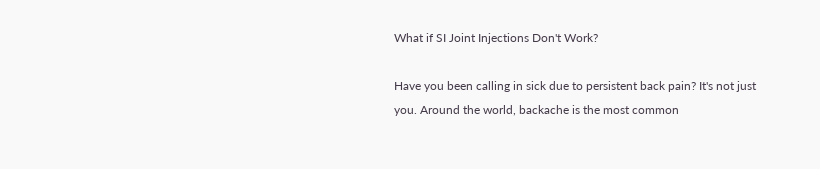What if SI Joint Injections Don't Work?

Have you been calling in sick due to persistent back pain? It's not just you. Around the world, backache is the most common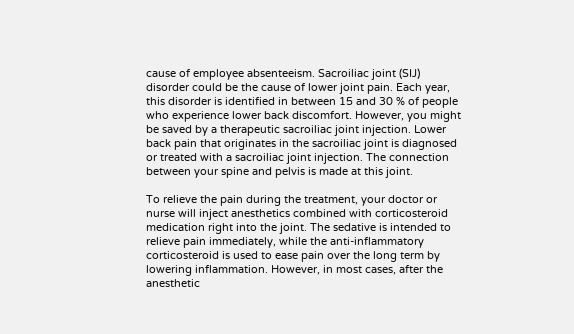cause of employee absenteeism. Sacroiliac joint (SIJ) disorder could be the cause of lower joint pain. Each year, this disorder is identified in between 15 and 30 % of people who experience lower back discomfort. However, you might be saved by a therapeutic sacroiliac joint injection. Lower back pain that originates in the sacroiliac joint is diagnosed or treated with a sacroiliac joint injection. The connection between your spine and pelvis is made at this joint.

To relieve the pain during the treatment, your doctor or nurse will inject anesthetics combined with corticosteroid medication right into the joint. The sedative is intended to relieve pain immediately, while the anti-inflammatory corticosteroid is used to ease pain over the long term by lowering inflammation. However, in most cases, after the anesthetic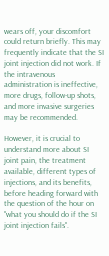wears off, your discomfort could return briefly. This may frequently indicate that the SI joint injection did not work. If the intravenous administration is ineffective, more drugs, follow-up shots, and more invasive surgeries may be recommended.

However, it is crucial to understand more about SI joint pain, the treatment available, different types of injections, and its benefits, before heading forward with the question of the hour on "what you should do if the SI joint injection fails".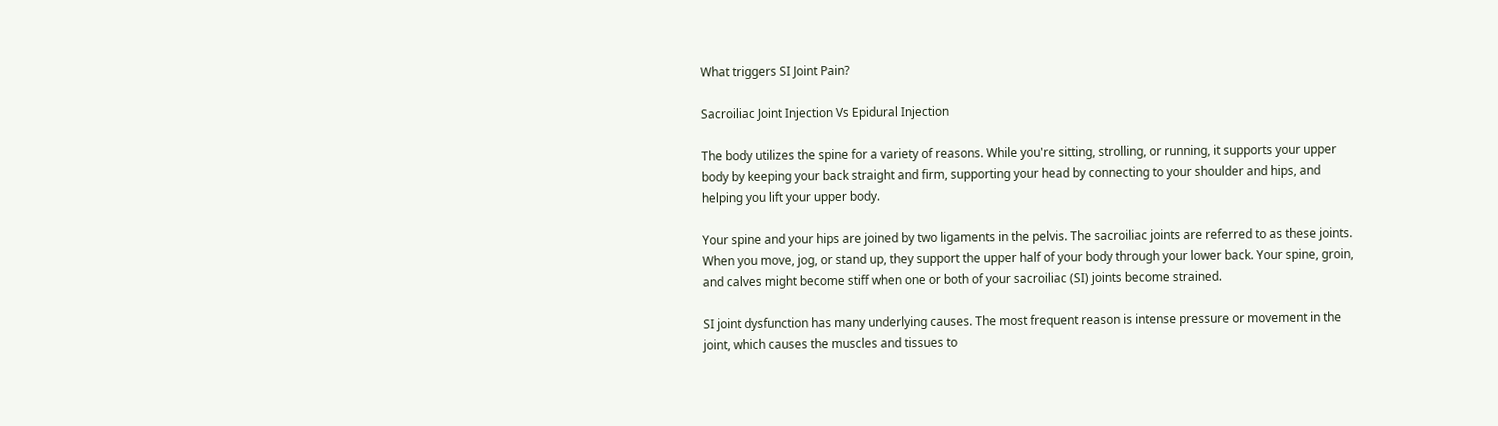What triggers SI Joint Pain?

Sacroiliac Joint Injection Vs Epidural Injection

The body utilizes the spine for a variety of reasons. While you're sitting, strolling, or running, it supports your upper body by keeping your back straight and firm, supporting your head by connecting to your shoulder and hips, and helping you lift your upper body.

Your spine and your hips are joined by two ligaments in the pelvis. The sacroiliac joints are referred to as these joints. When you move, jog, or stand up, they support the upper half of your body through your lower back. Your spine, groin, and calves might become stiff when one or both of your sacroiliac (SI) joints become strained.

SI joint dysfunction has many underlying causes. The most frequent reason is intense pressure or movement in the joint, which causes the muscles and tissues to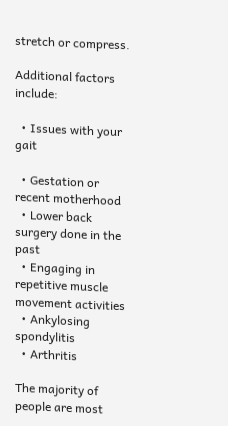stretch or compress.

Additional factors include:

  • Issues with your gait

  • Gestation or recent motherhood
  • Lower back surgery done in the past
  • Engaging in repetitive muscle movement activities
  • Ankylosing spondylitis
  • Arthritis

The majority of people are most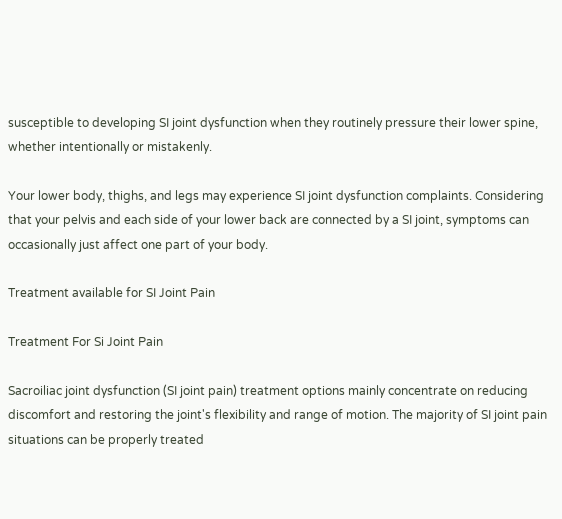susceptible to developing SI joint dysfunction when they routinely pressure their lower spine, whether intentionally or mistakenly.

Your lower body, thighs, and legs may experience SI joint dysfunction complaints. Considering that your pelvis and each side of your lower back are connected by a SI joint, symptoms can occasionally just affect one part of your body.

Treatment available for SI Joint Pain

Treatment For Si Joint Pain

Sacroiliac joint dysfunction (SI joint pain) treatment options mainly concentrate on reducing discomfort and restoring the joint's flexibility and range of motion. The majority of SI joint pain situations can be properly treated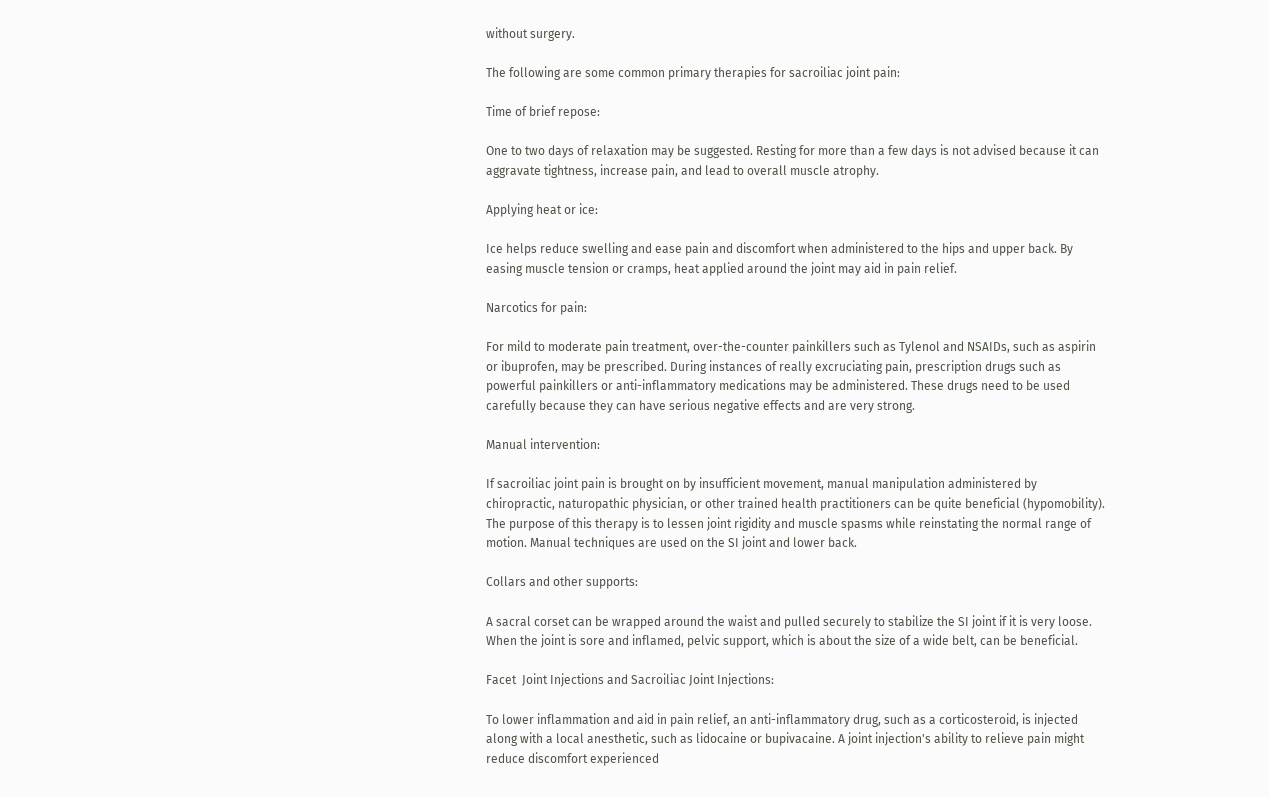without surgery.

The following are some common primary therapies for sacroiliac joint pain:

Time of brief repose:

One to two days of relaxation may be suggested. Resting for more than a few days is not advised because it can aggravate tightness, increase pain, and lead to overall muscle atrophy.

Applying heat or ice:

Ice helps reduce swelling and ease pain and discomfort when administered to the hips and upper back. By easing muscle tension or cramps, heat applied around the joint may aid in pain relief.

Narcotics for pain:

For mild to moderate pain treatment, over-the-counter painkillers such as Tylenol and NSAIDs, such as aspirin or ibuprofen, may be prescribed. During instances of really excruciating pain, prescription drugs such as powerful painkillers or anti-inflammatory medications may be administered. These drugs need to be used carefully because they can have serious negative effects and are very strong.

Manual intervention:

If sacroiliac joint pain is brought on by insufficient movement, manual manipulation administered by chiropractic, naturopathic physician, or other trained health practitioners can be quite beneficial (hypomobility). The purpose of this therapy is to lessen joint rigidity and muscle spasms while reinstating the normal range of motion. Manual techniques are used on the SI joint and lower back.

Collars and other supports:

A sacral corset can be wrapped around the waist and pulled securely to stabilize the SI joint if it is very loose. When the joint is sore and inflamed, pelvic support, which is about the size of a wide belt, can be beneficial.

Facet  Joint Injections and Sacroiliac Joint Injections:

To lower inflammation and aid in pain relief, an anti-inflammatory drug, such as a corticosteroid, is injected along with a local anesthetic, such as lidocaine or bupivacaine. A joint injection's ability to relieve pain might reduce discomfort experienced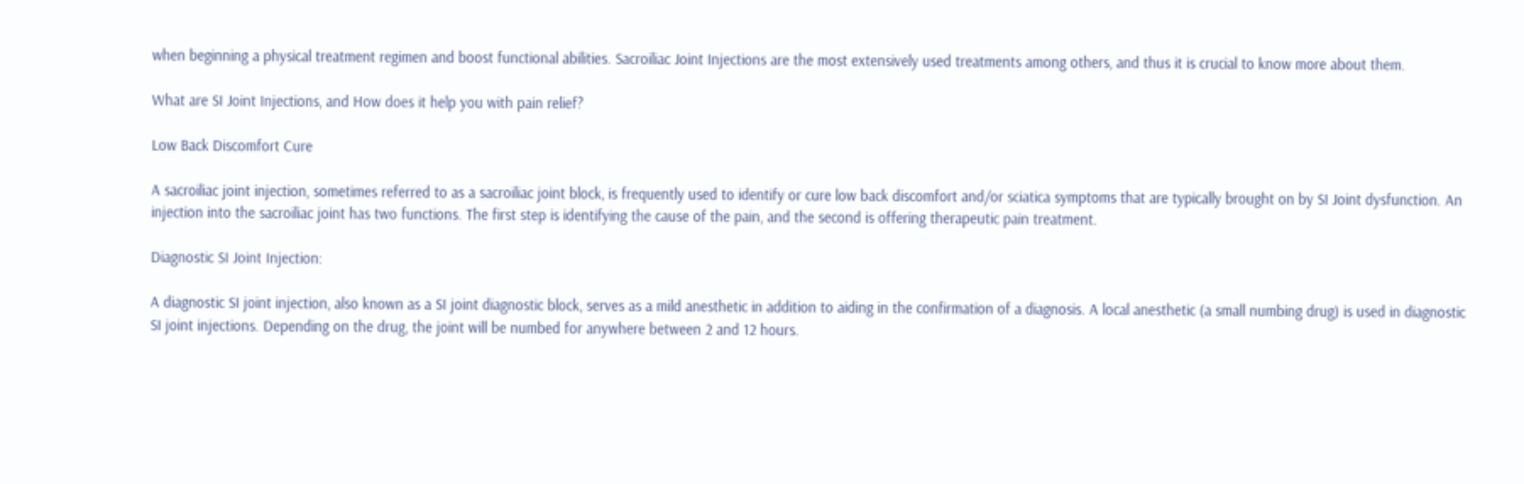when beginning a physical treatment regimen and boost functional abilities. Sacroiliac Joint Injections are the most extensively used treatments among others, and thus it is crucial to know more about them.

What are SI Joint Injections, and How does it help you with pain relief?

Low Back Discomfort Cure

A sacroiliac joint injection, sometimes referred to as a sacroiliac joint block, is frequently used to identify or cure low back discomfort and/or sciatica symptoms that are typically brought on by SI Joint dysfunction. An injection into the sacroiliac joint has two functions. The first step is identifying the cause of the pain, and the second is offering therapeutic pain treatment.

Diagnostic SI Joint Injection:

A diagnostic SI joint injection, also known as a SI joint diagnostic block, serves as a mild anesthetic in addition to aiding in the confirmation of a diagnosis. A local anesthetic (a small numbing drug) is used in diagnostic SI joint injections. Depending on the drug, the joint will be numbed for anywhere between 2 and 12 hours.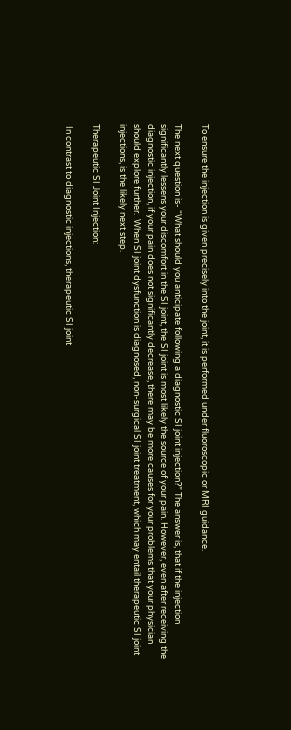To ensure the injection is given precisely into the joint, it is performed under fluoroscopic or MRI guidance.

The next question is- “What should you anticipate following a diagnostic SI joint injection?” The answer is, that if the injection significantly lessens your discomfort in the SI joint, the SI joint is most likely the source of your pain. However, even after receiving the diagnostic injection, if your pain does not significantly decrease, there may be more causes for your problems that your physician should explore further.  When SI joint dysfunction is diagnosed, non-surgical SI joint treatment, which may entail therapeutic SI joint injections, is the likely next step.

Therapeutic SI Joint Injection:

 In contrast to diagnostic injections, therapeutic SI joint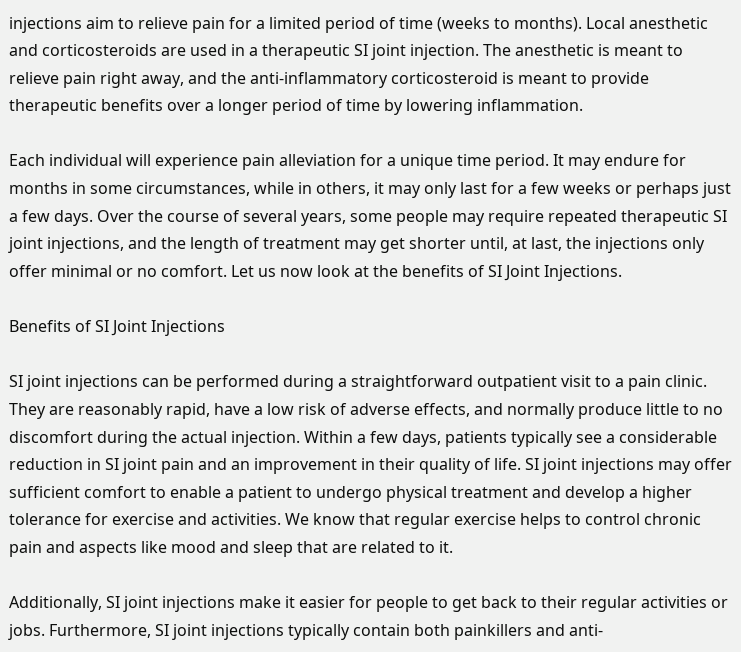injections aim to relieve pain for a limited period of time (weeks to months). Local anesthetic and corticosteroids are used in a therapeutic SI joint injection. The anesthetic is meant to relieve pain right away, and the anti-inflammatory corticosteroid is meant to provide therapeutic benefits over a longer period of time by lowering inflammation.

Each individual will experience pain alleviation for a unique time period. It may endure for months in some circumstances, while in others, it may only last for a few weeks or perhaps just a few days. Over the course of several years, some people may require repeated therapeutic SI joint injections, and the length of treatment may get shorter until, at last, the injections only offer minimal or no comfort. Let us now look at the benefits of SI Joint Injections.

Benefits of SI Joint Injections

SI joint injections can be performed during a straightforward outpatient visit to a pain clinic. They are reasonably rapid, have a low risk of adverse effects, and normally produce little to no discomfort during the actual injection. Within a few days, patients typically see a considerable reduction in SI joint pain and an improvement in their quality of life. SI joint injections may offer sufficient comfort to enable a patient to undergo physical treatment and develop a higher tolerance for exercise and activities. We know that regular exercise helps to control chronic pain and aspects like mood and sleep that are related to it.

Additionally, SI joint injections make it easier for people to get back to their regular activities or jobs. Furthermore, SI joint injections typically contain both painkillers and anti-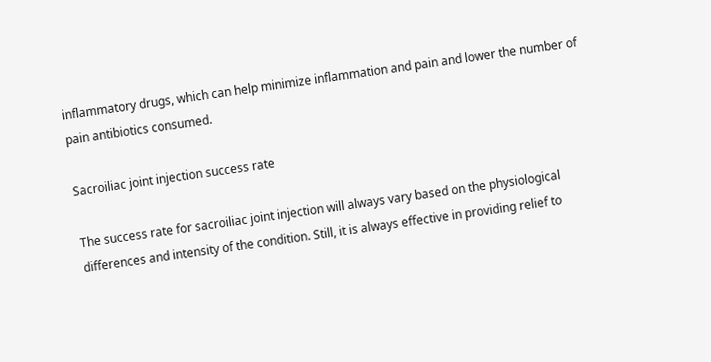inflammatory drugs, which can help minimize inflammation and pain and lower the number of pain antibiotics consumed.

Sacroiliac joint injection success rate

The success rate for sacroiliac joint injection will always vary based on the physiological differences and intensity of the condition. Still, it is always effective in providing relief to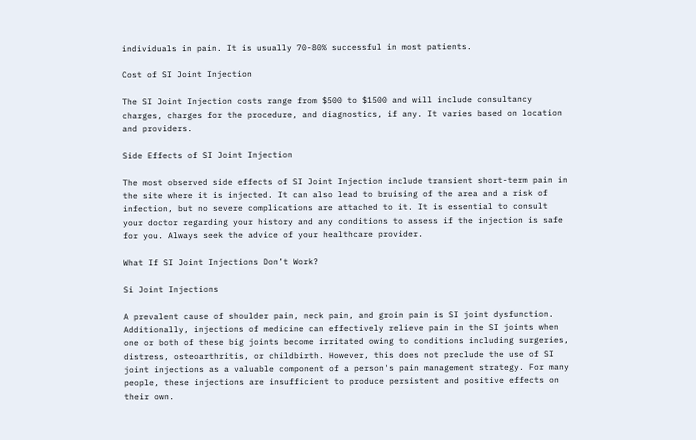individuals in pain. It is usually 70-80% successful in most patients.

Cost of SI Joint Injection

The SI Joint Injection costs range from $500 to $1500 and will include consultancy charges, charges for the procedure, and diagnostics, if any. It varies based on location and providers.

Side Effects of SI Joint Injection

The most observed side effects of SI Joint Injection include transient short-term pain in the site where it is injected. It can also lead to bruising of the area and a risk of infection, but no severe complications are attached to it. It is essential to consult your doctor regarding your history and any conditions to assess if the injection is safe for you. Always seek the advice of your healthcare provider.

What If SI Joint Injections Don’t Work?

Si Joint Injections

A prevalent cause of shoulder pain, neck pain, and groin pain is SI joint dysfunction. Additionally, injections of medicine can effectively relieve pain in the SI joints when one or both of these big joints become irritated owing to conditions including surgeries, distress, osteoarthritis, or childbirth. However, this does not preclude the use of SI joint injections as a valuable component of a person's pain management strategy. For many people, these injections are insufficient to produce persistent and positive effects on their own.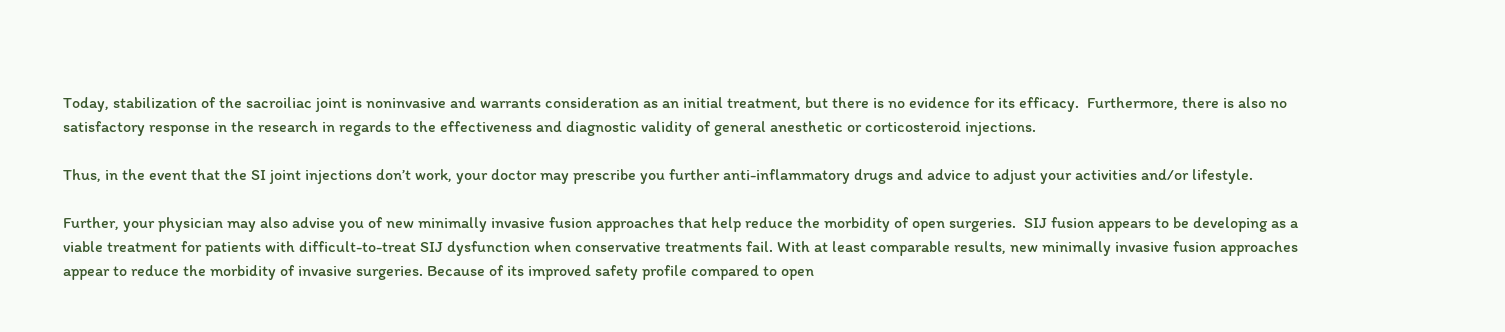Today, stabilization of the sacroiliac joint is noninvasive and warrants consideration as an initial treatment, but there is no evidence for its efficacy.  Furthermore, there is also no satisfactory response in the research in regards to the effectiveness and diagnostic validity of general anesthetic or corticosteroid injections.

Thus, in the event that the SI joint injections don’t work, your doctor may prescribe you further anti-inflammatory drugs and advice to adjust your activities and/or lifestyle.

Further, your physician may also advise you of new minimally invasive fusion approaches that help reduce the morbidity of open surgeries.  SIJ fusion appears to be developing as a viable treatment for patients with difficult-to-treat SIJ dysfunction when conservative treatments fail. With at least comparable results, new minimally invasive fusion approaches appear to reduce the morbidity of invasive surgeries. Because of its improved safety profile compared to open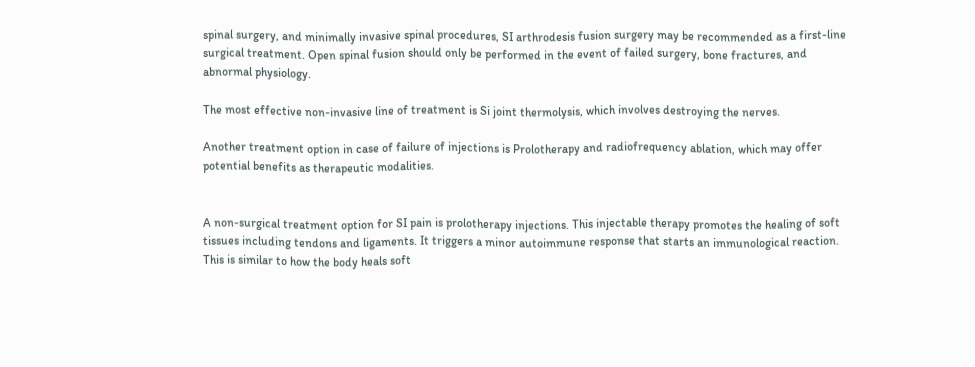spinal surgery, and minimally invasive spinal procedures, SI arthrodesis fusion surgery may be recommended as a first-line surgical treatment. Open spinal fusion should only be performed in the event of failed surgery, bone fractures, and abnormal physiology.

The most effective non-invasive line of treatment is Si joint thermolysis, which involves destroying the nerves.

Another treatment option in case of failure of injections is Prolotherapy and radiofrequency ablation, which may offer potential benefits as therapeutic modalities.


A non-surgical treatment option for SI pain is prolotherapy injections. This injectable therapy promotes the healing of soft tissues including tendons and ligaments. It triggers a minor autoimmune response that starts an immunological reaction. This is similar to how the body heals soft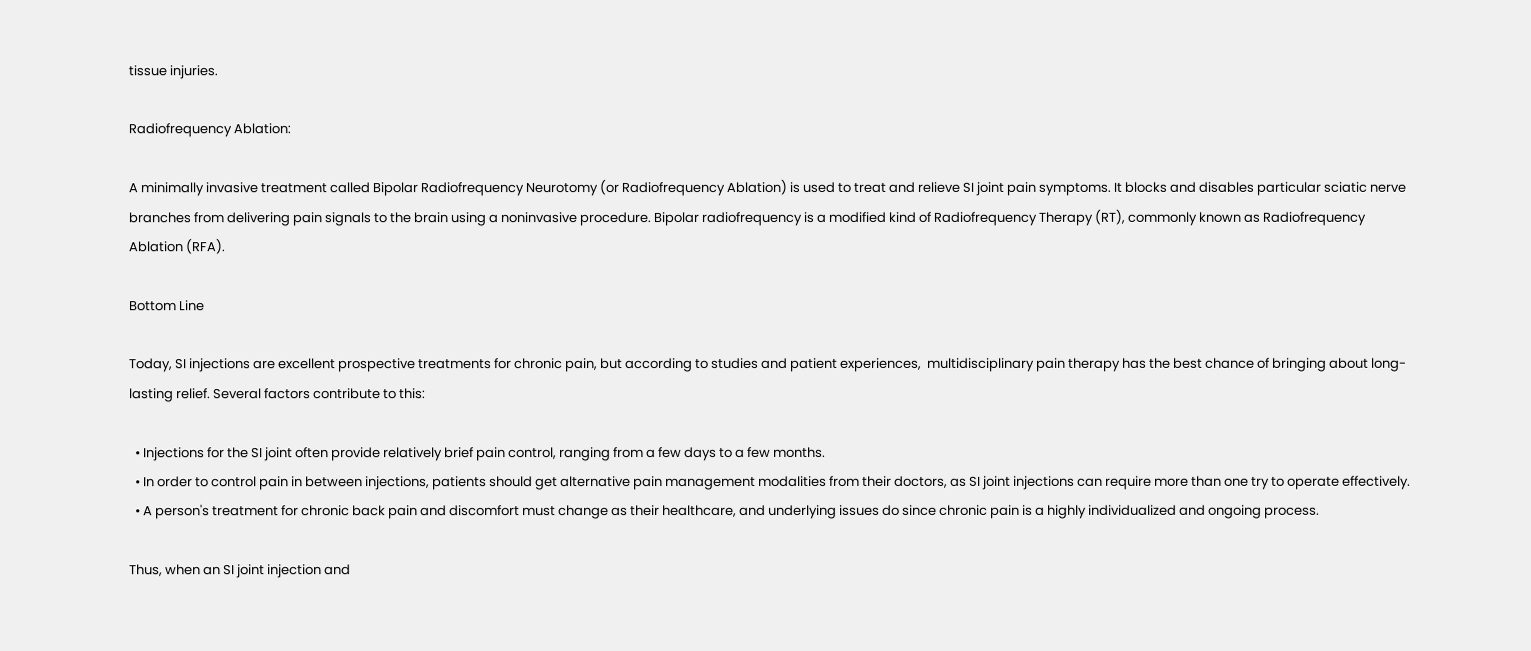tissue injuries.

Radiofrequency Ablation:

A minimally invasive treatment called Bipolar Radiofrequency Neurotomy (or Radiofrequency Ablation) is used to treat and relieve SI joint pain symptoms. It blocks and disables particular sciatic nerve branches from delivering pain signals to the brain using a noninvasive procedure. Bipolar radiofrequency is a modified kind of Radiofrequency Therapy (RT), commonly known as Radiofrequency Ablation (RFA).

Bottom Line

Today, SI injections are excellent prospective treatments for chronic pain, but according to studies and patient experiences,  multidisciplinary pain therapy has the best chance of bringing about long-lasting relief. Several factors contribute to this:

  • Injections for the SI joint often provide relatively brief pain control, ranging from a few days to a few months.
  • In order to control pain in between injections, patients should get alternative pain management modalities from their doctors, as SI joint injections can require more than one try to operate effectively.
  • A person's treatment for chronic back pain and discomfort must change as their healthcare, and underlying issues do since chronic pain is a highly individualized and ongoing process.

Thus, when an SI joint injection and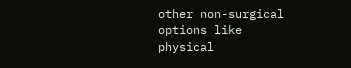other non-surgical options like physical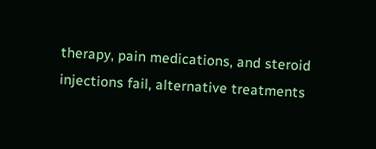therapy, pain medications, and steroid injections fail, alternative treatments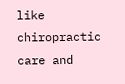like chiropractic care and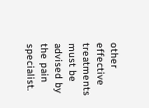other effective treatments must be advised by the pain specialist.